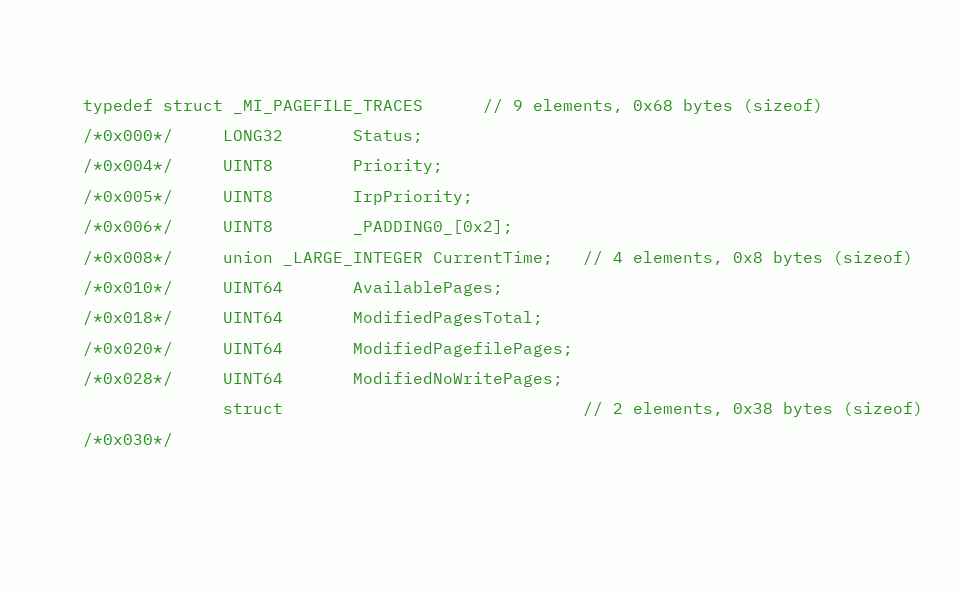typedef struct _MI_PAGEFILE_TRACES      // 9 elements, 0x68 bytes (sizeof)
/*0x000*/     LONG32       Status;
/*0x004*/     UINT8        Priority;
/*0x005*/     UINT8        IrpPriority;
/*0x006*/     UINT8        _PADDING0_[0x2];
/*0x008*/     union _LARGE_INTEGER CurrentTime;   // 4 elements, 0x8 bytes (sizeof)
/*0x010*/     UINT64       AvailablePages;
/*0x018*/     UINT64       ModifiedPagesTotal;
/*0x020*/     UINT64       ModifiedPagefilePages;
/*0x028*/     UINT64       ModifiedNoWritePages;
              struct                              // 2 elements, 0x38 bytes (sizeof)
/*0x030*/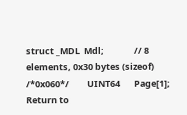struct _MDL  Mdl;               // 8 elements, 0x30 bytes (sizeof)
/*0x060*/         UINT64       Page[1];
Return to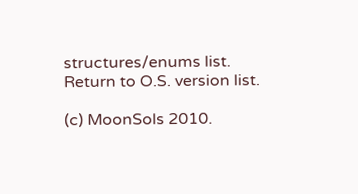structures/enums list.
Return to O.S. version list.

(c) MoonSols 2010.